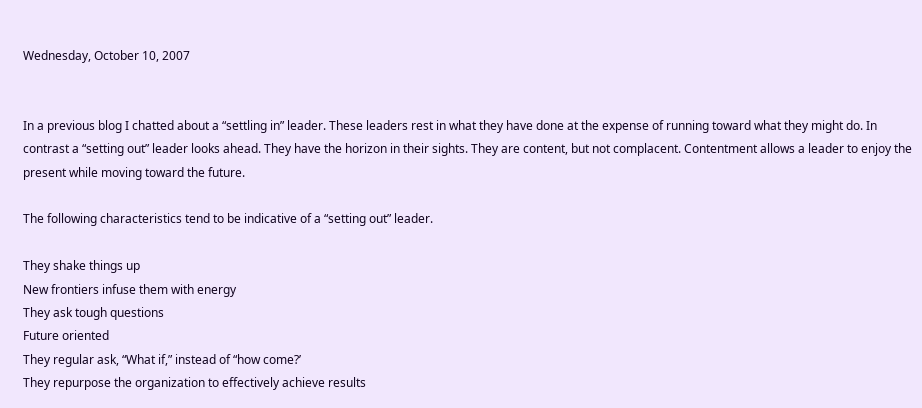Wednesday, October 10, 2007


In a previous blog I chatted about a “settling in” leader. These leaders rest in what they have done at the expense of running toward what they might do. In contrast a “setting out” leader looks ahead. They have the horizon in their sights. They are content, but not complacent. Contentment allows a leader to enjoy the present while moving toward the future.

The following characteristics tend to be indicative of a “setting out” leader.

They shake things up
New frontiers infuse them with energy
They ask tough questions
Future oriented
They regular ask, “What if,” instead of “how come?’
They repurpose the organization to effectively achieve results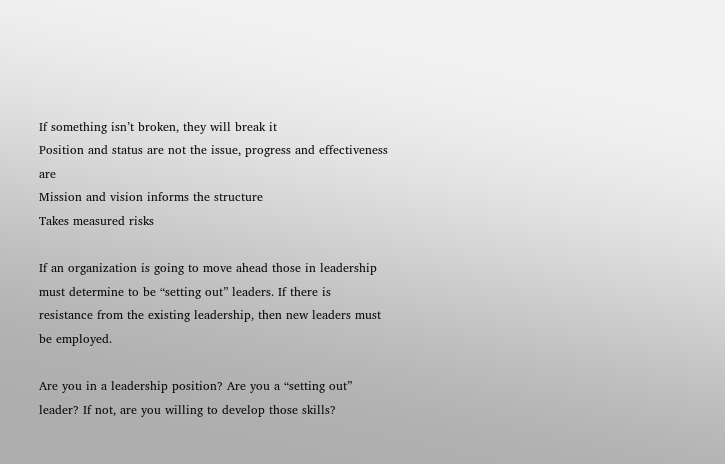If something isn’t broken, they will break it
Position and status are not the issue, progress and effectiveness are
Mission and vision informs the structure
Takes measured risks

If an organization is going to move ahead those in leadership must determine to be “setting out” leaders. If there is resistance from the existing leadership, then new leaders must be employed.

Are you in a leadership position? Are you a “setting out” leader? If not, are you willing to develop those skills?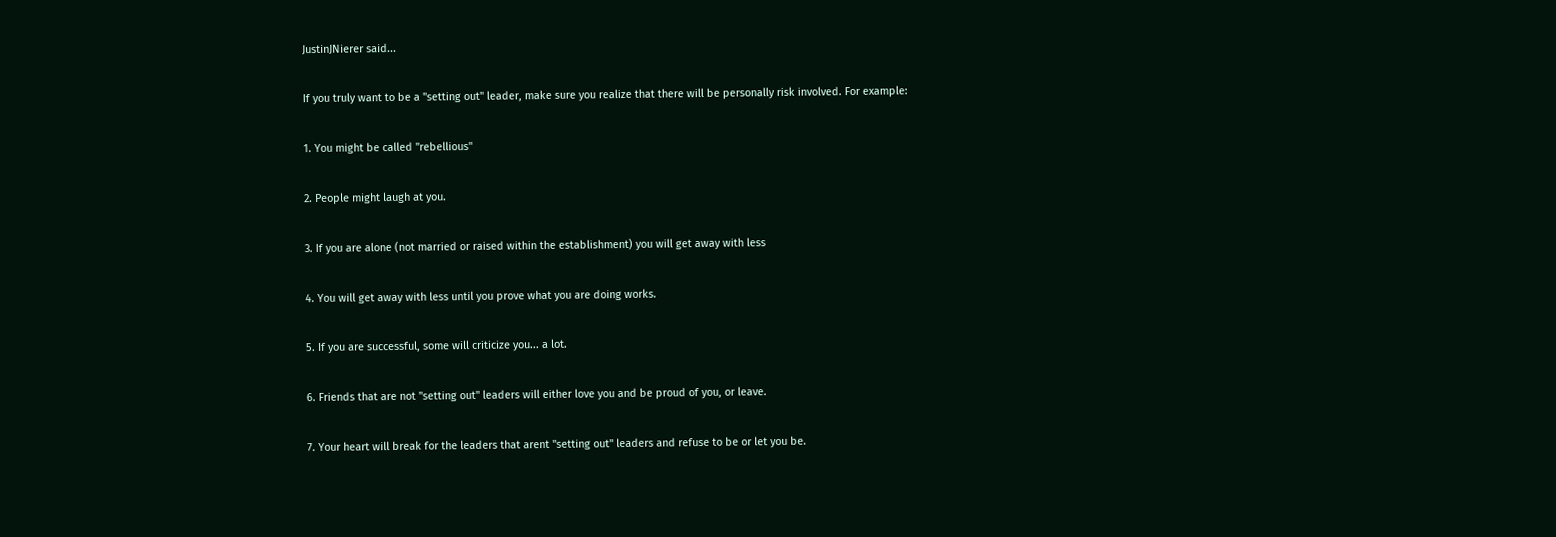JustinJNierer said...

If you truly want to be a "setting out" leader, make sure you realize that there will be personally risk involved. For example:

1. You might be called "rebellious"

2. People might laugh at you.

3. If you are alone (not married or raised within the establishment) you will get away with less

4. You will get away with less until you prove what you are doing works.

5. If you are successful, some will criticize you... a lot.

6. Friends that are not "setting out" leaders will either love you and be proud of you, or leave.

7. Your heart will break for the leaders that arent "setting out" leaders and refuse to be or let you be.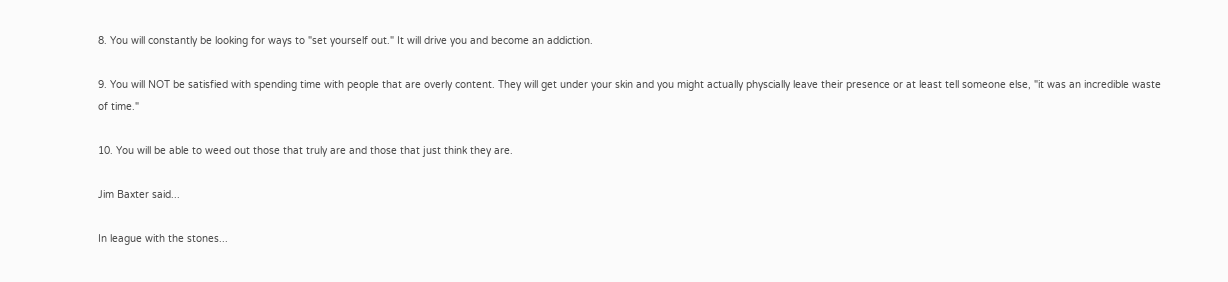8. You will constantly be looking for ways to "set yourself out." It will drive you and become an addiction.

9. You will NOT be satisfied with spending time with people that are overly content. They will get under your skin and you might actually physcially leave their presence or at least tell someone else, "it was an incredible waste of time."

10. You will be able to weed out those that truly are and those that just think they are.

Jim Baxter said...

In league with the stones...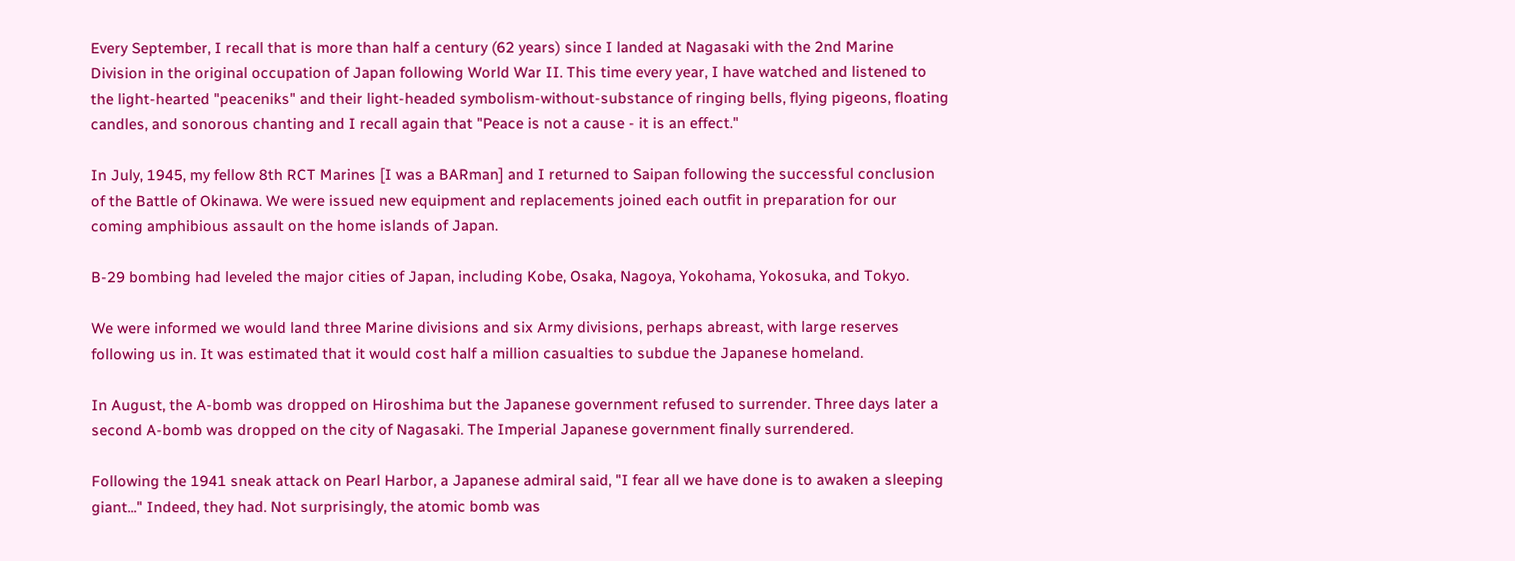Every September, I recall that is more than half a century (62 years) since I landed at Nagasaki with the 2nd Marine Division in the original occupation of Japan following World War II. This time every year, I have watched and listened to the light-hearted "peaceniks" and their light-headed symbolism-without-substance of ringing bells, flying pigeons, floating candles, and sonorous chanting and I recall again that "Peace is not a cause - it is an effect."

In July, 1945, my fellow 8th RCT Marines [I was a BARman] and I returned to Saipan following the successful conclusion of the Battle of Okinawa. We were issued new equipment and replacements joined each outfit in preparation for our coming amphibious assault on the home islands of Japan.

B-29 bombing had leveled the major cities of Japan, including Kobe, Osaka, Nagoya, Yokohama, Yokosuka, and Tokyo.

We were informed we would land three Marine divisions and six Army divisions, perhaps abreast, with large reserves following us in. It was estimated that it would cost half a million casualties to subdue the Japanese homeland.

In August, the A-bomb was dropped on Hiroshima but the Japanese government refused to surrender. Three days later a second A-bomb was dropped on the city of Nagasaki. The Imperial Japanese government finally surrendered.

Following the 1941 sneak attack on Pearl Harbor, a Japanese admiral said, "I fear all we have done is to awaken a sleeping giant..." Indeed, they had. Not surprisingly, the atomic bomb was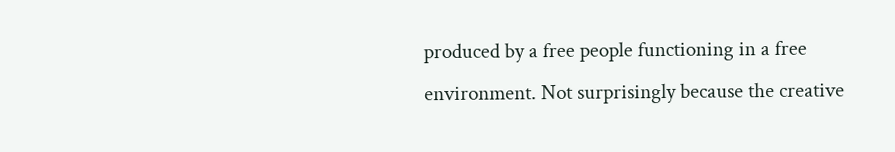produced by a free people functioning in a free environment. Not surprisingly because the creative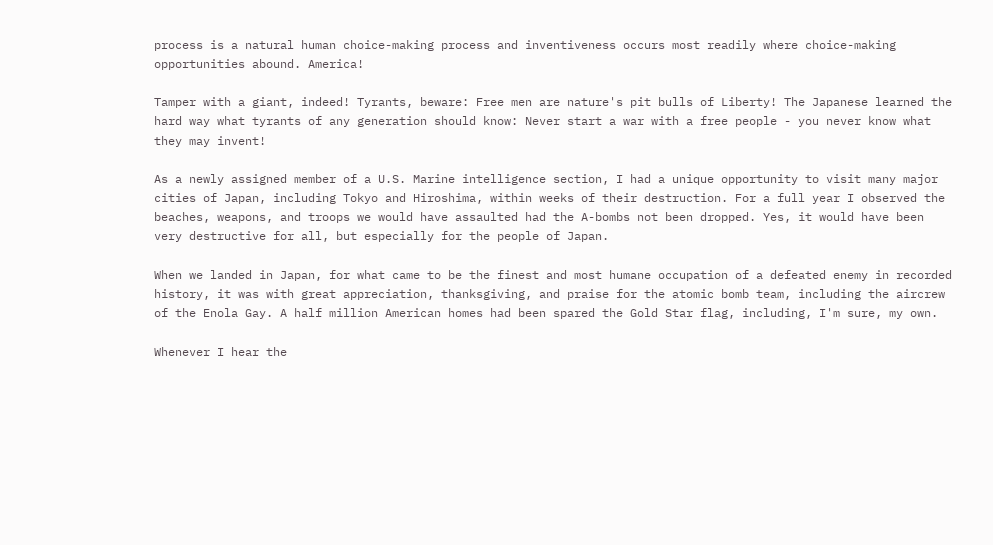process is a natural human choice-making process and inventiveness occurs most readily where choice-making opportunities abound. America!

Tamper with a giant, indeed! Tyrants, beware: Free men are nature's pit bulls of Liberty! The Japanese learned the hard way what tyrants of any generation should know: Never start a war with a free people - you never know what they may invent!

As a newly assigned member of a U.S. Marine intelligence section, I had a unique opportunity to visit many major cities of Japan, including Tokyo and Hiroshima, within weeks of their destruction. For a full year I observed the beaches, weapons, and troops we would have assaulted had the A-bombs not been dropped. Yes, it would have been very destructive for all, but especially for the people of Japan.

When we landed in Japan, for what came to be the finest and most humane occupation of a defeated enemy in recorded history, it was with great appreciation, thanksgiving, and praise for the atomic bomb team, including the aircrew of the Enola Gay. A half million American homes had been spared the Gold Star flag, including, I'm sure, my own.

Whenever I hear the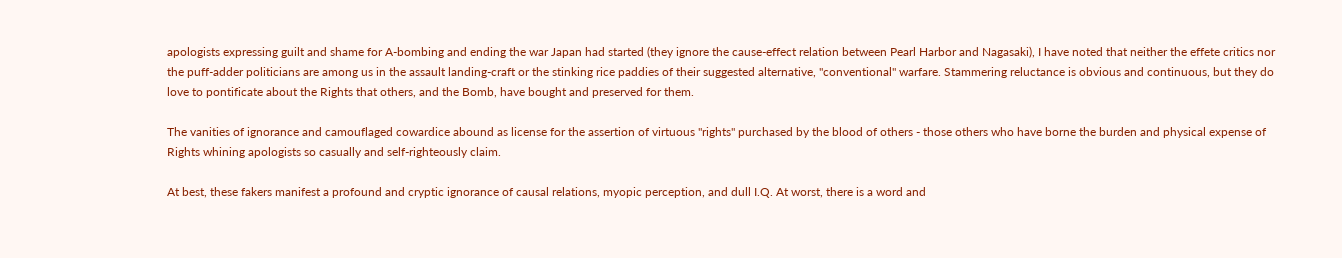apologists expressing guilt and shame for A-bombing and ending the war Japan had started (they ignore the cause-effect relation between Pearl Harbor and Nagasaki), I have noted that neither the effete critics nor the puff-adder politicians are among us in the assault landing-craft or the stinking rice paddies of their suggested alternative, "conventional" warfare. Stammering reluctance is obvious and continuous, but they do love to pontificate about the Rights that others, and the Bomb, have bought and preserved for them.

The vanities of ignorance and camouflaged cowardice abound as license for the assertion of virtuous "rights" purchased by the blood of others - those others who have borne the burden and physical expense of Rights whining apologists so casually and self-righteously claim.

At best, these fakers manifest a profound and cryptic ignorance of causal relations, myopic perception, and dull I.Q. At worst, there is a word and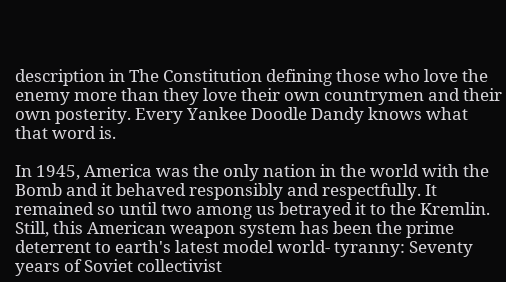description in The Constitution defining those who love the enemy more than they love their own countrymen and their own posterity. Every Yankee Doodle Dandy knows what that word is.

In 1945, America was the only nation in the world with the Bomb and it behaved responsibly and respectfully. It remained so until two among us betrayed it to the Kremlin. Still, this American weapon system has been the prime deterrent to earth's latest model world- tyranny: Seventy years of Soviet collectivist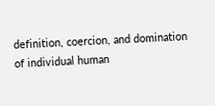definition, coercion, and domination of individual human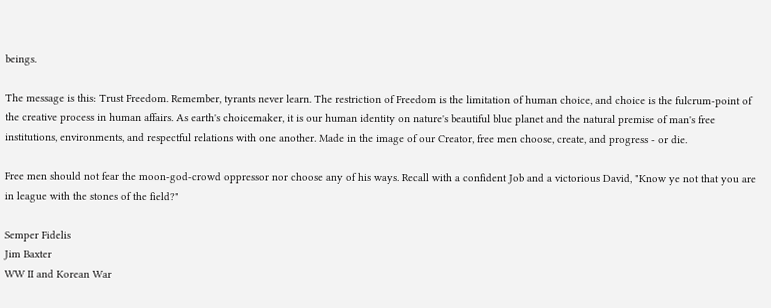beings.

The message is this: Trust Freedom. Remember, tyrants never learn. The restriction of Freedom is the limitation of human choice, and choice is the fulcrum-point of the creative process in human affairs. As earth's choicemaker, it is our human identity on nature's beautiful blue planet and the natural premise of man's free institutions, environments, and respectful relations with one another. Made in the image of our Creator, free men choose, create, and progress - or die.

Free men should not fear the moon-god-crowd oppressor nor choose any of his ways. Recall with a confident Job and a victorious David, "Know ye not that you are in league with the stones of the field?"

Semper Fidelis
Jim Baxter
WW II and Korean War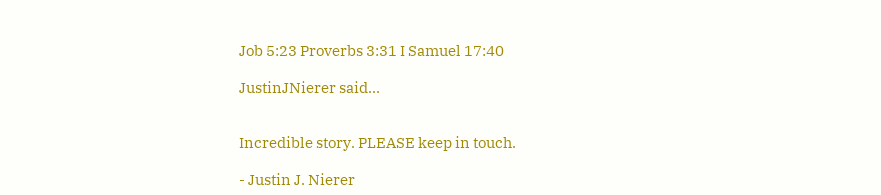Job 5:23 Proverbs 3:31 I Samuel 17:40

JustinJNierer said...


Incredible story. PLEASE keep in touch.

- Justin J. Nierer